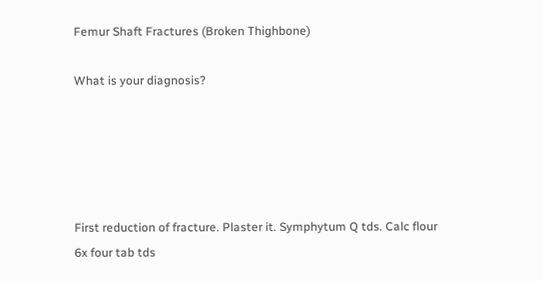Femur Shaft Fractures (Broken Thighbone)

What is your diagnosis?





First reduction of fracture. Plaster it. Symphytum Q tds. Calc flour 6x four tab tds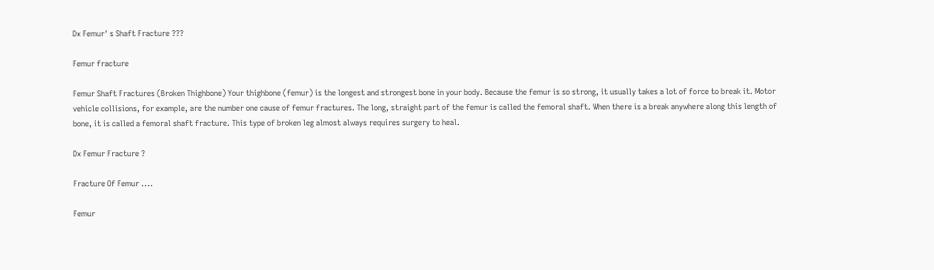Dx Femur' s Shaft Fracture ???

Femur fracture

Femur Shaft Fractures (Broken Thighbone) Your thighbone (femur) is the longest and strongest bone in your body. Because the femur is so strong, it usually takes a lot of force to break it. Motor vehicle collisions, for example, are the number one cause of femur fractures. The long, straight part of the femur is called the femoral shaft. When there is a break anywhere along this length of bone, it is called a femoral shaft fracture. This type of broken leg almost always requires surgery to heal.

Dx Femur Fracture ?

Fracture Of Femur ....

Femur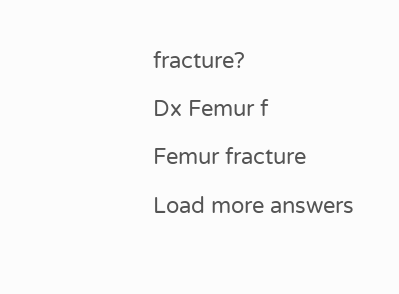fracture?

Dx Femur f

Femur fracture

Load more answers